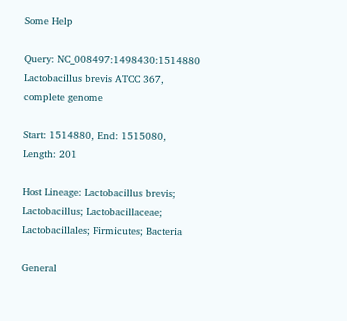Some Help

Query: NC_008497:1498430:1514880 Lactobacillus brevis ATCC 367, complete genome

Start: 1514880, End: 1515080, Length: 201

Host Lineage: Lactobacillus brevis; Lactobacillus; Lactobacillaceae; Lactobacillales; Firmicutes; Bacteria

General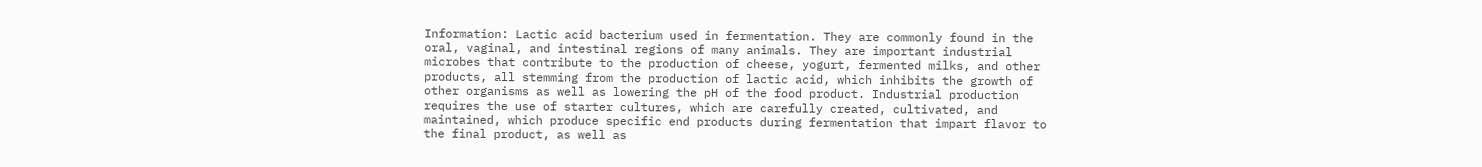Information: Lactic acid bacterium used in fermentation. They are commonly found in the oral, vaginal, and intestinal regions of many animals. They are important industrial microbes that contribute to the production of cheese, yogurt, fermented milks, and other products, all stemming from the production of lactic acid, which inhibits the growth of other organisms as well as lowering the pH of the food product. Industrial production requires the use of starter cultures, which are carefully created, cultivated, and maintained, which produce specific end products during fermentation that impart flavor to the final product, as well as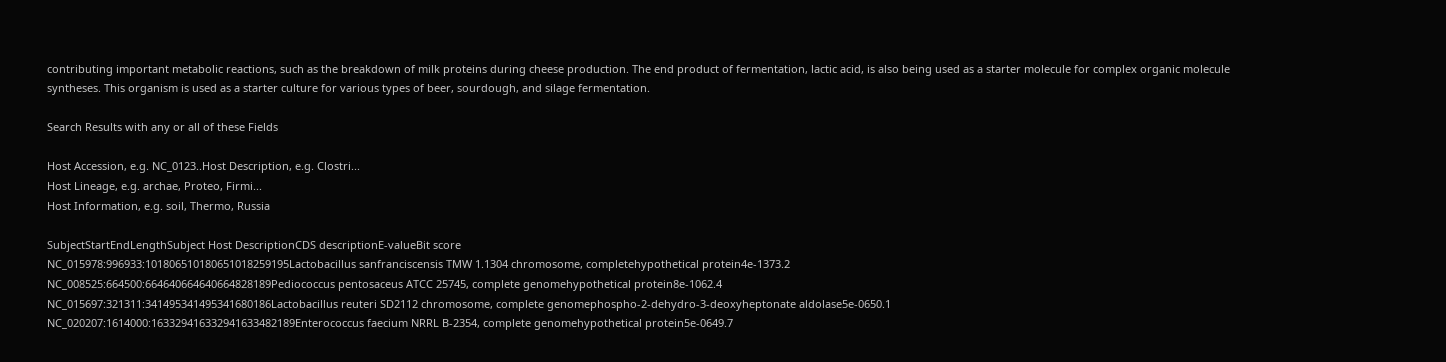contributing important metabolic reactions, such as the breakdown of milk proteins during cheese production. The end product of fermentation, lactic acid, is also being used as a starter molecule for complex organic molecule syntheses. This organism is used as a starter culture for various types of beer, sourdough, and silage fermentation.

Search Results with any or all of these Fields

Host Accession, e.g. NC_0123..Host Description, e.g. Clostri...
Host Lineage, e.g. archae, Proteo, Firmi...
Host Information, e.g. soil, Thermo, Russia

SubjectStartEndLengthSubject Host DescriptionCDS descriptionE-valueBit score
NC_015978:996933:101806510180651018259195Lactobacillus sanfranciscensis TMW 1.1304 chromosome, completehypothetical protein4e-1373.2
NC_008525:664500:664640664640664828189Pediococcus pentosaceus ATCC 25745, complete genomehypothetical protein8e-1062.4
NC_015697:321311:341495341495341680186Lactobacillus reuteri SD2112 chromosome, complete genomephospho-2-dehydro-3-deoxyheptonate aldolase5e-0650.1
NC_020207:1614000:163329416332941633482189Enterococcus faecium NRRL B-2354, complete genomehypothetical protein5e-0649.7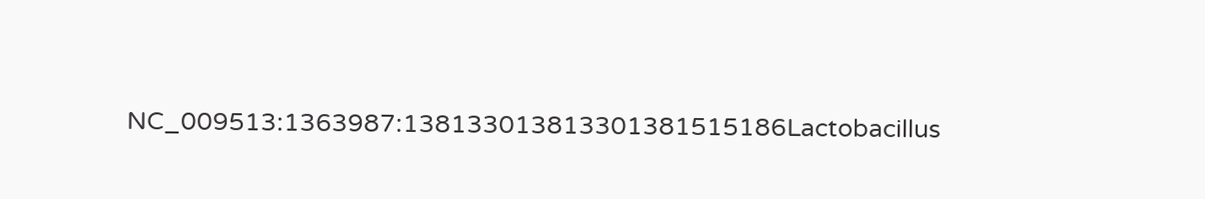NC_009513:1363987:138133013813301381515186Lactobacillus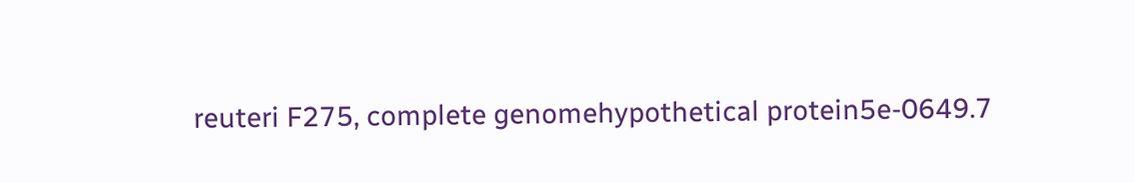reuteri F275, complete genomehypothetical protein5e-0649.7